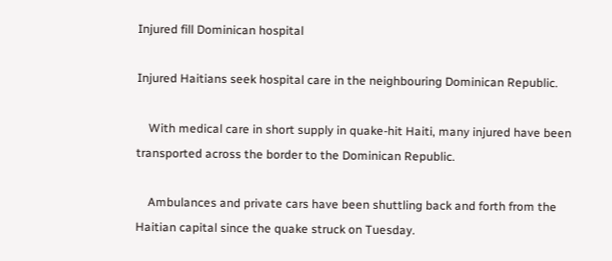Injured fill Dominican hospital

Injured Haitians seek hospital care in the neighbouring Dominican Republic.

    With medical care in short supply in quake-hit Haiti, many injured have been transported across the border to the Dominican Republic.

    Ambulances and private cars have been shuttling back and forth from the Haitian capital since the quake struck on Tuesday.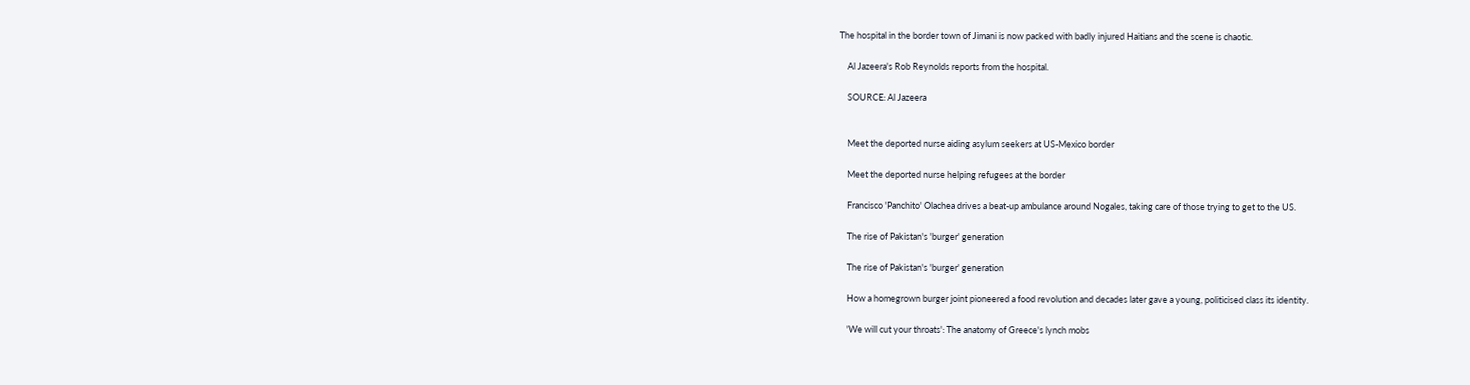The hospital in the border town of Jimani is now packed with badly injured Haitians and the scene is chaotic.

    Al Jazeera's Rob Reynolds reports from the hospital.

    SOURCE: Al Jazeera


    Meet the deported nurse aiding asylum seekers at US-Mexico border

    Meet the deported nurse helping refugees at the border

    Francisco 'Panchito' Olachea drives a beat-up ambulance around Nogales, taking care of those trying to get to the US.

    The rise of Pakistan's 'burger' generation

    The rise of Pakistan's 'burger' generation

    How a homegrown burger joint pioneered a food revolution and decades later gave a young, politicised class its identity.

    'We will cut your throats': The anatomy of Greece's lynch mobs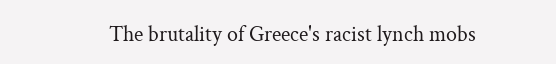The brutality of Greece's racist lynch mobs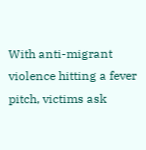With anti-migrant violence hitting a fever pitch, victims ask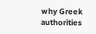why Greek authorities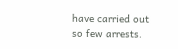have carried out so few arrests.